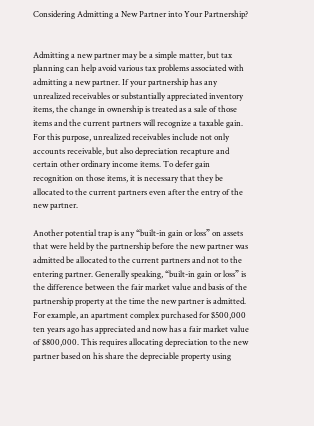Considering Admitting a New Partner into Your Partnership?


Admitting a new partner may be a simple matter, but tax planning can help avoid various tax problems associated with admitting a new partner. If your partnership has any unrealized receivables or substantially appreciated inventory items, the change in ownership is treated as a sale of those items and the current partners will recognize a taxable gain. For this purpose, unrealized receivables include not only accounts receivable, but also depreciation recapture and certain other ordinary income items. To defer gain recognition on those items, it is necessary that they be allocated to the current partners even after the entry of the new partner.

Another potential trap is any “built-in gain or loss” on assets that were held by the partnership before the new partner was admitted be allocated to the current partners and not to the entering partner. Generally speaking, “built-in gain or loss” is the difference between the fair market value and basis of the partnership property at the time the new partner is admitted. For example, an apartment complex purchased for $500,000 ten years ago has appreciated and now has a fair market value of $800,000. This requires allocating depreciation to the new partner based on his share the depreciable property using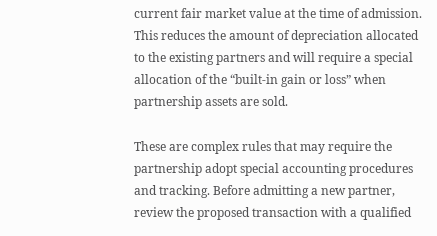current fair market value at the time of admission. This reduces the amount of depreciation allocated to the existing partners and will require a special allocation of the “built-in gain or loss” when partnership assets are sold.

These are complex rules that may require the partnership adopt special accounting procedures and tracking. Before admitting a new partner, review the proposed transaction with a qualified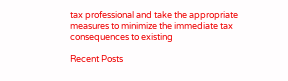tax professional and take the appropriate measures to minimize the immediate tax consequences to existing

Recent Posts